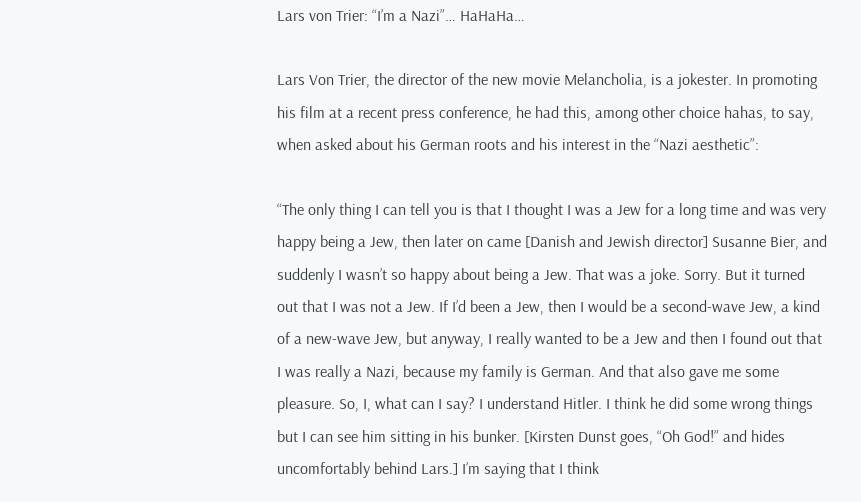Lars von Trier: “I’m a Nazi”… HaHaHa…

Lars Von Trier, the director of the new movie Melancholia, is a jokester. In promoting his film at a recent press conference, he had this, among other choice hahas, to say, when asked about his German roots and his interest in the “Nazi aesthetic”:

“The only thing I can tell you is that I thought I was a Jew for a long time and was very happy being a Jew, then later on came [Danish and Jewish director] Susanne Bier, and suddenly I wasn’t so happy about being a Jew. That was a joke. Sorry. But it turned out that I was not a Jew. If I’d been a Jew, then I would be a second-wave Jew, a kind of a new-wave Jew, but anyway, I really wanted to be a Jew and then I found out that I was really a Nazi, because my family is German. And that also gave me some pleasure. So, I, what can I say? I understand Hitler. I think he did some wrong things but I can see him sitting in his bunker. [Kirsten Dunst goes, “Oh God!” and hides uncomfortably behind Lars.] I’m saying that I think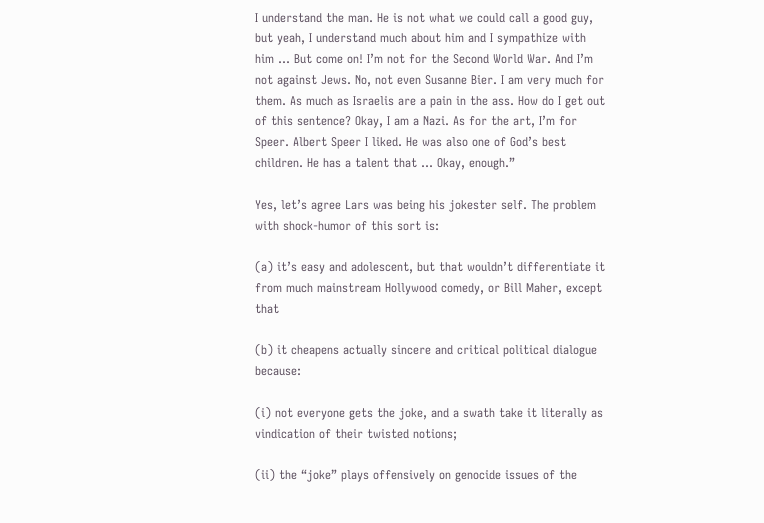I understand the man. He is not what we could call a good guy, but yeah, I understand much about him and I sympathize with him … But come on! I’m not for the Second World War. And I’m not against Jews. No, not even Susanne Bier. I am very much for them. As much as Israelis are a pain in the ass. How do I get out of this sentence? Okay, I am a Nazi. As for the art, I’m for Speer. Albert Speer I liked. He was also one of God’s best children. He has a talent that … Okay, enough.”

Yes, let’s agree Lars was being his jokester self. The problem with shock-humor of this sort is:

(a) it’s easy and adolescent, but that wouldn’t differentiate it from much mainstream Hollywood comedy, or Bill Maher, except that

(b) it cheapens actually sincere and critical political dialogue because:

(i) not everyone gets the joke, and a swath take it literally as vindication of their twisted notions;

(ii) the “joke” plays offensively on genocide issues of the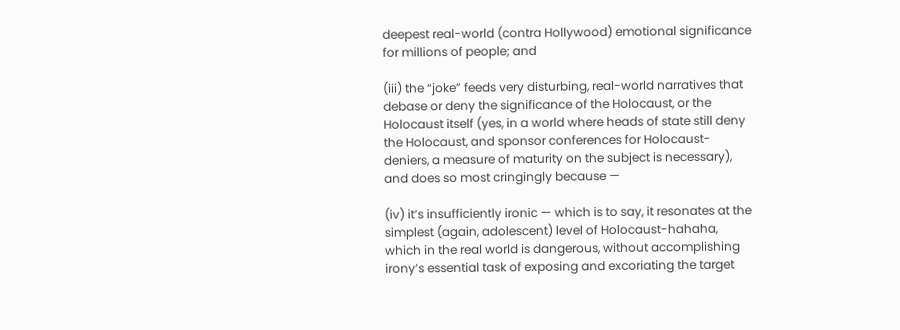deepest real-world (contra Hollywood) emotional significance for millions of people; and

(iii) the “joke” feeds very disturbing, real-world narratives that debase or deny the significance of the Holocaust, or the Holocaust itself (yes, in a world where heads of state still deny the Holocaust, and sponsor conferences for Holocaust-deniers, a measure of maturity on the subject is necessary), and does so most cringingly because —

(iv) it’s insufficiently ironic — which is to say, it resonates at the simplest (again, adolescent) level of Holocaust-hahaha, which in the real world is dangerous, without accomplishing irony’s essential task of exposing and excoriating the target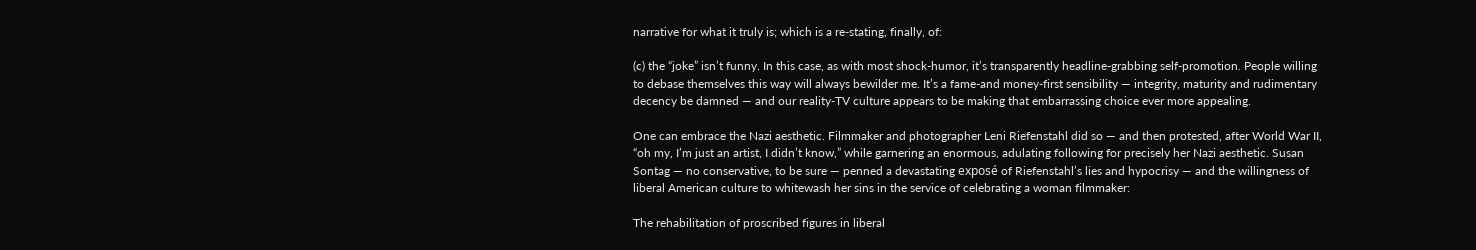narrative for what it truly is; which is a re-stating, finally, of:

(c) the “joke” isn’t funny. In this case, as with most shock-humor, it’s transparently headline-grabbing self-promotion. People willing to debase themselves this way will always bewilder me. It’s a fame-and money-first sensibility — integrity, maturity and rudimentary decency be damned — and our reality-TV culture appears to be making that embarrassing choice ever more appealing.

One can embrace the Nazi aesthetic. Filmmaker and photographer Leni Riefenstahl did so — and then protested, after World War II, “oh my, I’m just an artist, I didn’t know,” while garnering an enormous, adulating following for precisely her Nazi aesthetic. Susan Sontag — no conservative, to be sure — penned a devastating exposé of Riefenstahl’s lies and hypocrisy — and the willingness of liberal American culture to whitewash her sins in the service of celebrating a woman filmmaker:

The rehabilitation of proscribed figures in liberal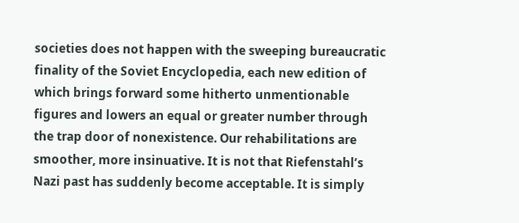societies does not happen with the sweeping bureaucratic finality of the Soviet Encyclopedia, each new edition of which brings forward some hitherto unmentionable figures and lowers an equal or greater number through the trap door of nonexistence. Our rehabilitations are smoother, more insinuative. It is not that Riefenstahl’s Nazi past has suddenly become acceptable. It is simply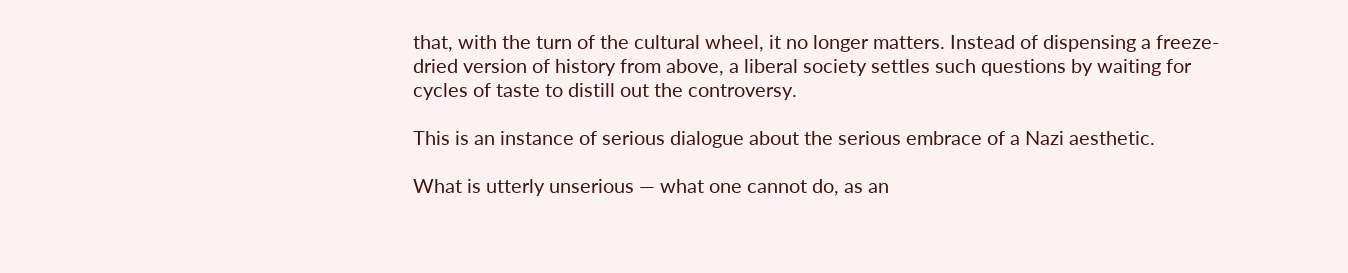that, with the turn of the cultural wheel, it no longer matters. Instead of dispensing a freeze-dried version of history from above, a liberal society settles such questions by waiting for cycles of taste to distill out the controversy.

This is an instance of serious dialogue about the serious embrace of a Nazi aesthetic.

What is utterly unserious — what one cannot do, as an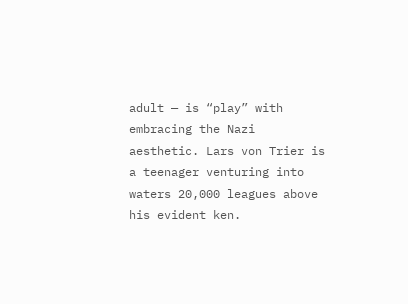adult — is “play” with embracing the Nazi aesthetic. Lars von Trier is a teenager venturing into waters 20,000 leagues above his evident ken.